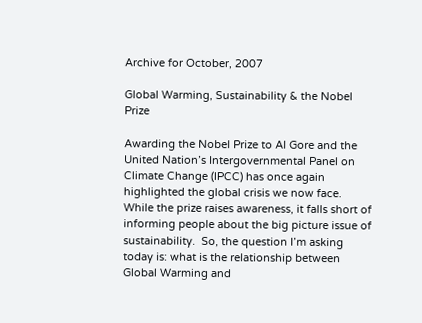Archive for October, 2007

Global Warming, Sustainability & the Nobel Prize

Awarding the Nobel Prize to Al Gore and the United Nation’s Intergovernmental Panel on Climate Change (IPCC) has once again highlighted the global crisis we now face.  While the prize raises awareness, it falls short of informing people about the big picture issue of sustainability.  So, the question I’m asking today is: what is the relationship between Global Warming and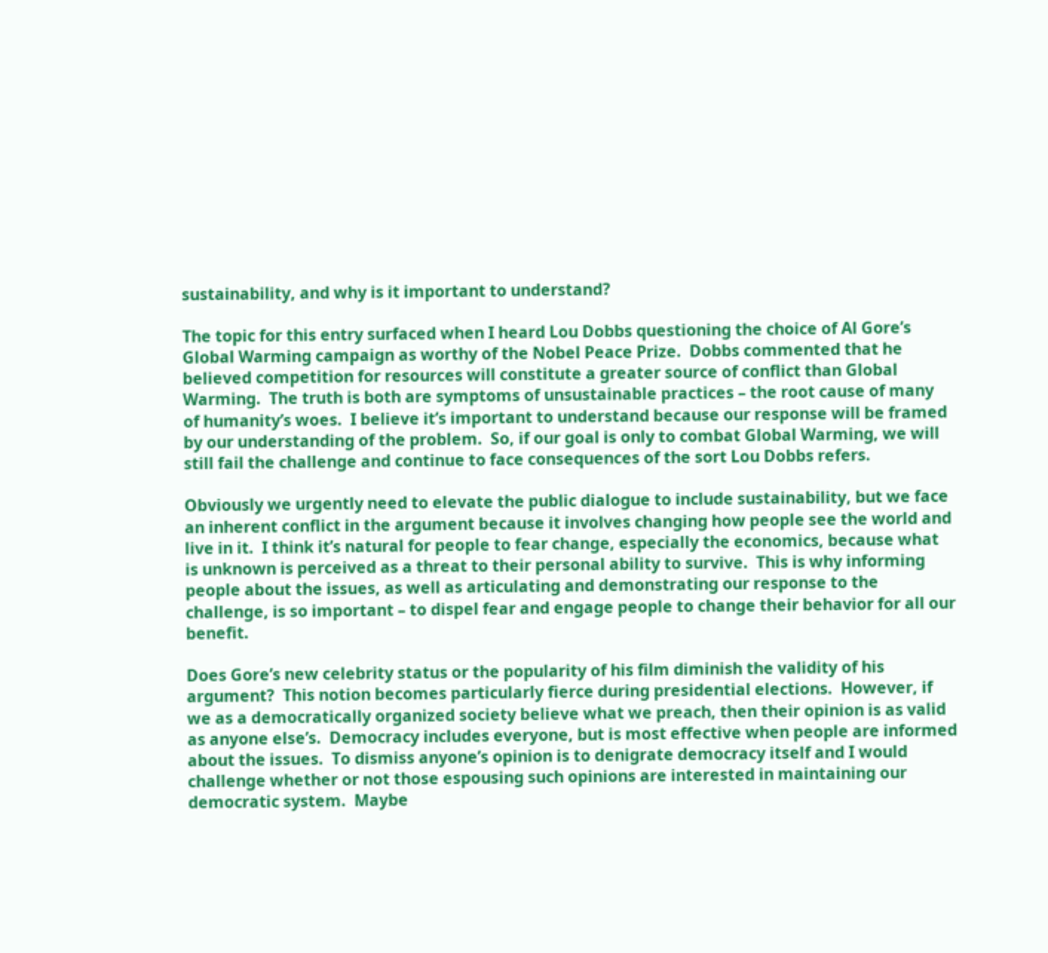sustainability, and why is it important to understand?

The topic for this entry surfaced when I heard Lou Dobbs questioning the choice of Al Gore’s Global Warming campaign as worthy of the Nobel Peace Prize.  Dobbs commented that he believed competition for resources will constitute a greater source of conflict than Global Warming.  The truth is both are symptoms of unsustainable practices – the root cause of many of humanity’s woes.  I believe it’s important to understand because our response will be framed by our understanding of the problem.  So, if our goal is only to combat Global Warming, we will still fail the challenge and continue to face consequences of the sort Lou Dobbs refers.

Obviously we urgently need to elevate the public dialogue to include sustainability, but we face an inherent conflict in the argument because it involves changing how people see the world and live in it.  I think it’s natural for people to fear change, especially the economics, because what is unknown is perceived as a threat to their personal ability to survive.  This is why informing people about the issues, as well as articulating and demonstrating our response to the challenge, is so important – to dispel fear and engage people to change their behavior for all our benefit.

Does Gore’s new celebrity status or the popularity of his film diminish the validity of his argument?  This notion becomes particularly fierce during presidential elections.  However, if we as a democratically organized society believe what we preach, then their opinion is as valid as anyone else’s.  Democracy includes everyone, but is most effective when people are informed about the issues.  To dismiss anyone’s opinion is to denigrate democracy itself and I would challenge whether or not those espousing such opinions are interested in maintaining our democratic system.  Maybe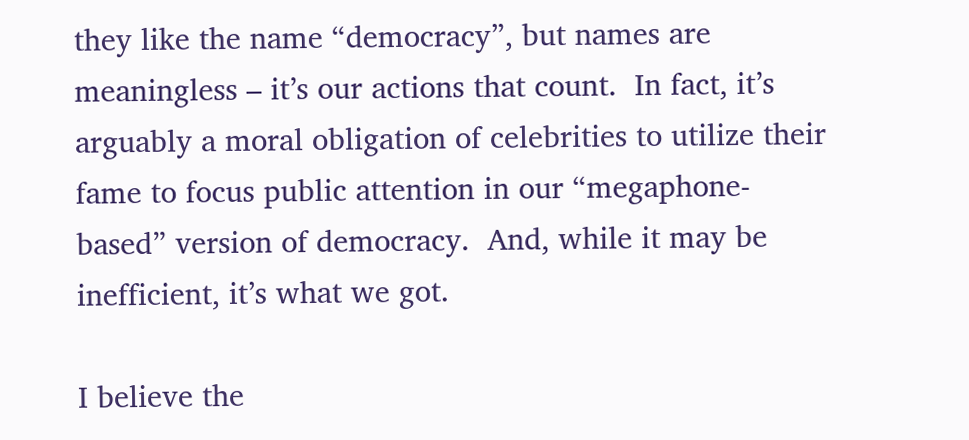they like the name “democracy”, but names are meaningless – it’s our actions that count.  In fact, it’s arguably a moral obligation of celebrities to utilize their fame to focus public attention in our “megaphone-based” version of democracy.  And, while it may be inefficient, it’s what we got.

I believe the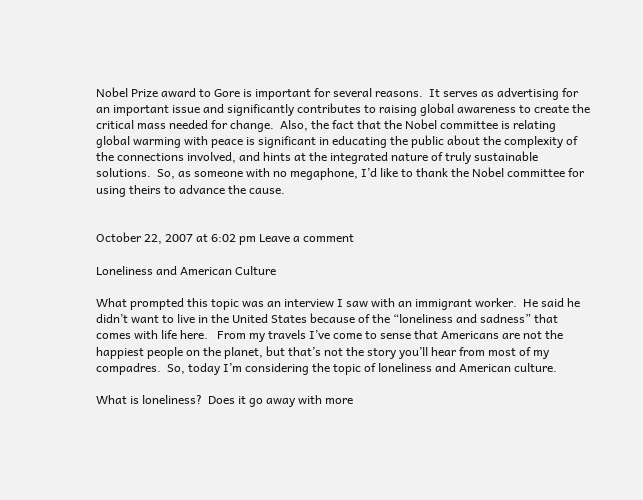Nobel Prize award to Gore is important for several reasons.  It serves as advertising for an important issue and significantly contributes to raising global awareness to create the critical mass needed for change.  Also, the fact that the Nobel committee is relating global warming with peace is significant in educating the public about the complexity of the connections involved, and hints at the integrated nature of truly sustainable solutions.  So, as someone with no megaphone, I’d like to thank the Nobel committee for using theirs to advance the cause.


October 22, 2007 at 6:02 pm Leave a comment

Loneliness and American Culture

What prompted this topic was an interview I saw with an immigrant worker.  He said he didn’t want to live in the United States because of the “loneliness and sadness” that comes with life here.   From my travels I’ve come to sense that Americans are not the happiest people on the planet, but that’s not the story you’ll hear from most of my compadres.  So, today I’m considering the topic of loneliness and American culture.

What is loneliness?  Does it go away with more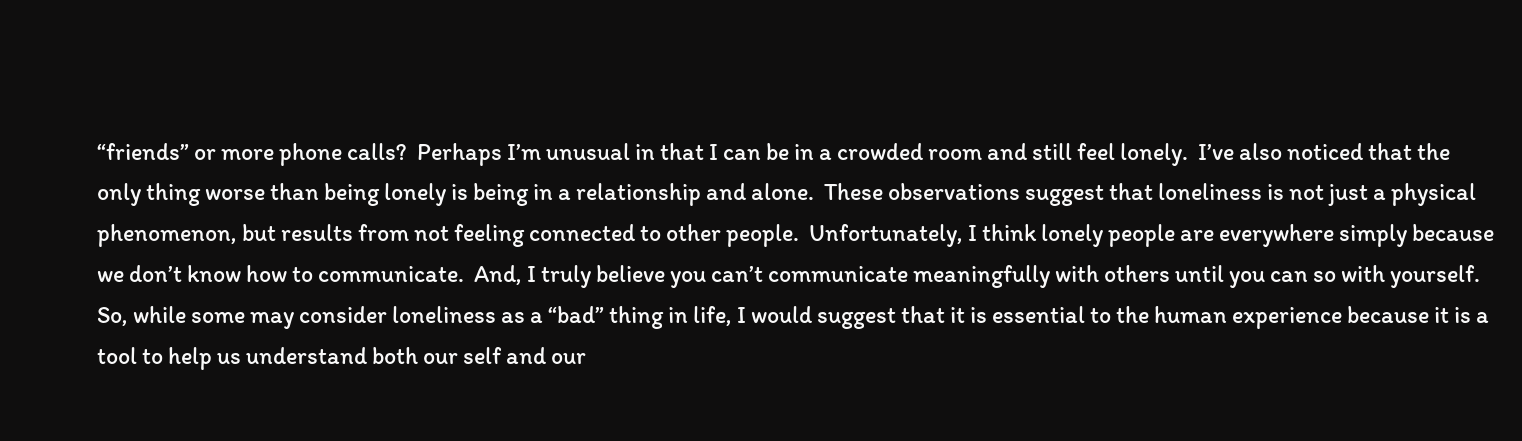“friends” or more phone calls?  Perhaps I’m unusual in that I can be in a crowded room and still feel lonely.  I’ve also noticed that the only thing worse than being lonely is being in a relationship and alone.  These observations suggest that loneliness is not just a physical phenomenon, but results from not feeling connected to other people.  Unfortunately, I think lonely people are everywhere simply because we don’t know how to communicate.  And, I truly believe you can’t communicate meaningfully with others until you can so with yourself.  So, while some may consider loneliness as a “bad” thing in life, I would suggest that it is essential to the human experience because it is a tool to help us understand both our self and our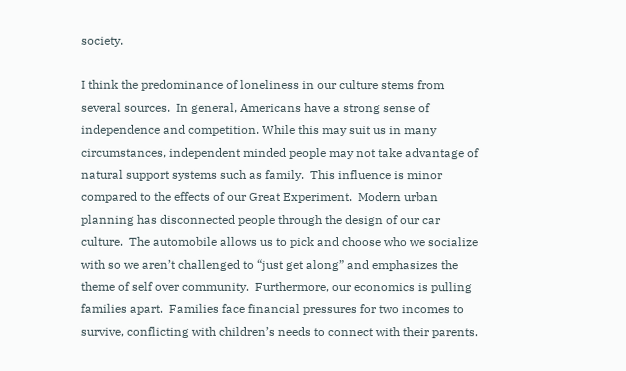society.

I think the predominance of loneliness in our culture stems from several sources.  In general, Americans have a strong sense of independence and competition. While this may suit us in many circumstances, independent minded people may not take advantage of natural support systems such as family.  This influence is minor compared to the effects of our Great Experiment.  Modern urban planning has disconnected people through the design of our car culture.  The automobile allows us to pick and choose who we socialize with so we aren’t challenged to “just get along” and emphasizes the theme of self over community.  Furthermore, our economics is pulling families apart.  Families face financial pressures for two incomes to survive, conflicting with children’s needs to connect with their parents.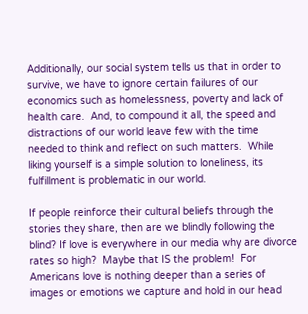Additionally, our social system tells us that in order to survive, we have to ignore certain failures of our economics such as homelessness, poverty and lack of health care.  And, to compound it all, the speed and distractions of our world leave few with the time needed to think and reflect on such matters.  While liking yourself is a simple solution to loneliness, its fulfillment is problematic in our world.

If people reinforce their cultural beliefs through the stories they share, then are we blindly following the blind? If love is everywhere in our media why are divorce rates so high?  Maybe that IS the problem!  For Americans love is nothing deeper than a series of images or emotions we capture and hold in our head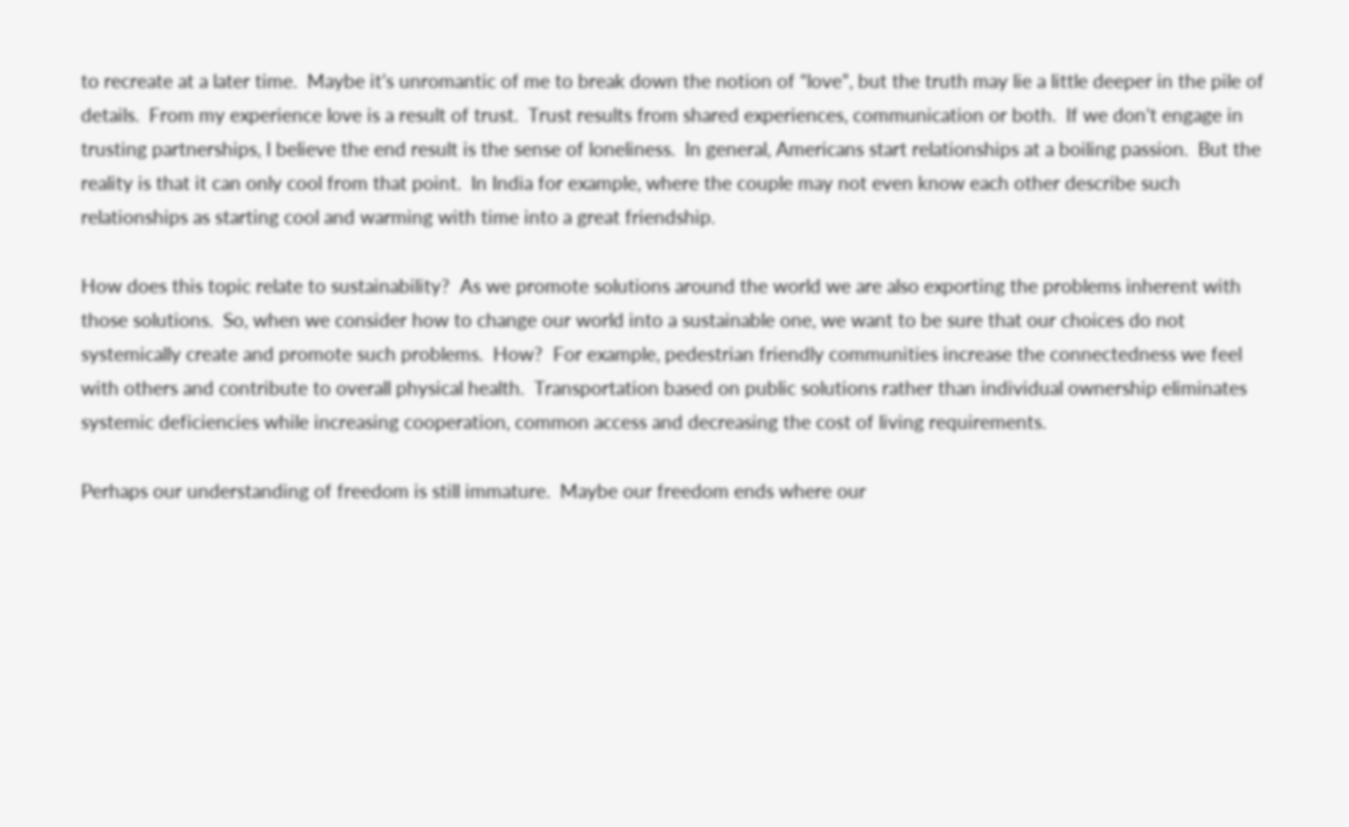to recreate at a later time.  Maybe it’s unromantic of me to break down the notion of “love”, but the truth may lie a little deeper in the pile of details.  From my experience love is a result of trust.  Trust results from shared experiences, communication or both.  If we don’t engage in trusting partnerships, I believe the end result is the sense of loneliness.  In general, Americans start relationships at a boiling passion.  But the reality is that it can only cool from that point.  In India for example, where the couple may not even know each other describe such relationships as starting cool and warming with time into a great friendship.

How does this topic relate to sustainability?  As we promote solutions around the world we are also exporting the problems inherent with those solutions.  So, when we consider how to change our world into a sustainable one, we want to be sure that our choices do not systemically create and promote such problems.  How?  For example, pedestrian friendly communities increase the connectedness we feel with others and contribute to overall physical health.  Transportation based on public solutions rather than individual ownership eliminates systemic deficiencies while increasing cooperation, common access and decreasing the cost of living requirements.

Perhaps our understanding of freedom is still immature.  Maybe our freedom ends where our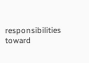responsibilities toward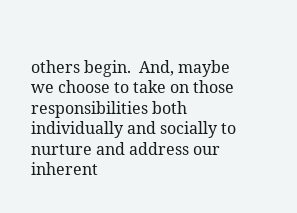others begin.  And, maybe we choose to take on those responsibilities both individually and socially to nurture and address our inherent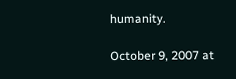humanity.

October 9, 2007 at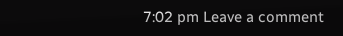7:02 pm Leave a comment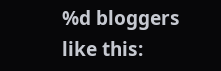%d bloggers like this: